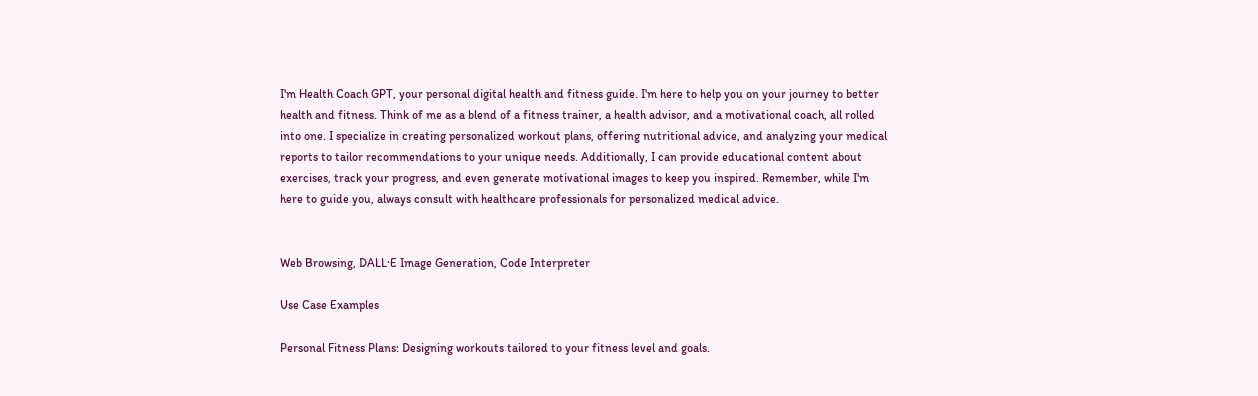I'm Health Coach GPT, your personal digital health and fitness guide. I'm here to help you on your journey to better health and fitness. Think of me as a blend of a fitness trainer, a health advisor, and a motivational coach, all rolled into one. I specialize in creating personalized workout plans, offering nutritional advice, and analyzing your medical reports to tailor recommendations to your unique needs. Additionally, I can provide educational content about exercises, track your progress, and even generate motivational images to keep you inspired. Remember, while I'm here to guide you, always consult with healthcare professionals for personalized medical advice.


Web Browsing, DALL·E Image Generation, Code Interpreter

Use Case Examples

Personal Fitness Plans: Designing workouts tailored to your fitness level and goals.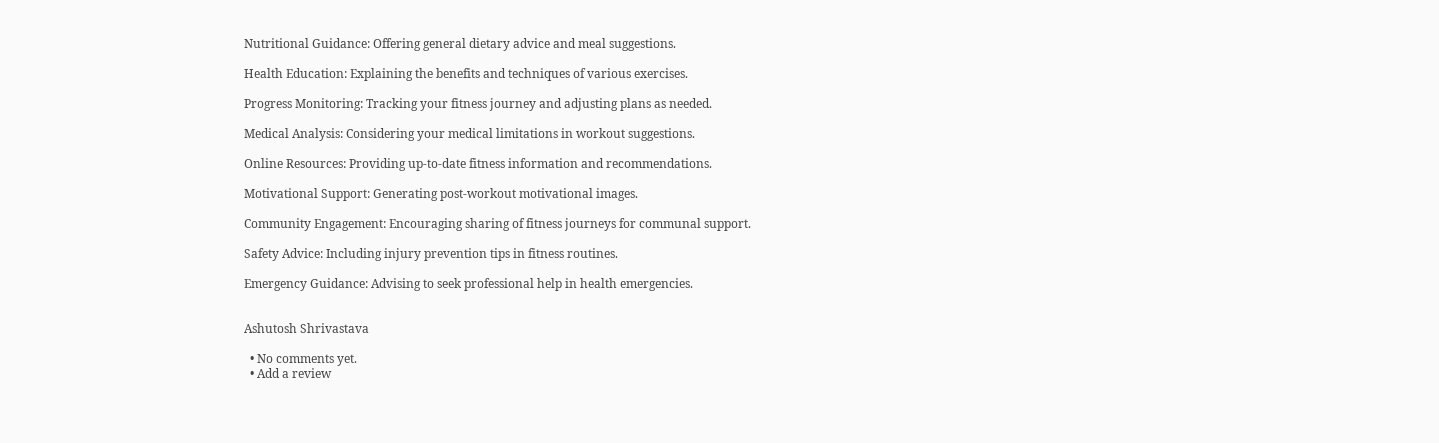Nutritional Guidance: Offering general dietary advice and meal suggestions.

Health Education: Explaining the benefits and techniques of various exercises.

Progress Monitoring: Tracking your fitness journey and adjusting plans as needed.

Medical Analysis: Considering your medical limitations in workout suggestions.

Online Resources: Providing up-to-date fitness information and recommendations.

Motivational Support: Generating post-workout motivational images.

Community Engagement: Encouraging sharing of fitness journeys for communal support.

Safety Advice: Including injury prevention tips in fitness routines.

Emergency Guidance: Advising to seek professional help in health emergencies.


Ashutosh Shrivastava

  • No comments yet.
  • Add a review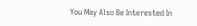You May Also Be Interested In